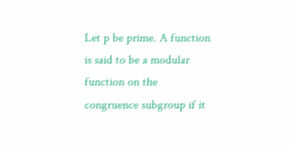Let p be prime. A function is said to be a modular function on the congruence subgroup if it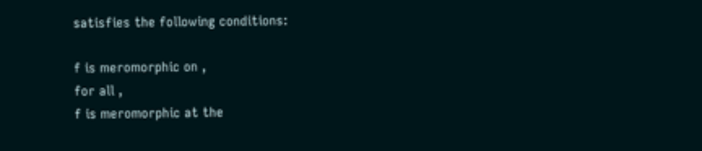satisfies the following conditions:

f is meromorphic on ,
for all ,
f is meromorphic at the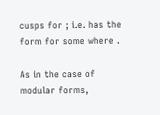cusps for ; i.e. has the form for some where .

As in the case of modular forms,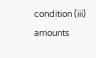condition (iii) amounts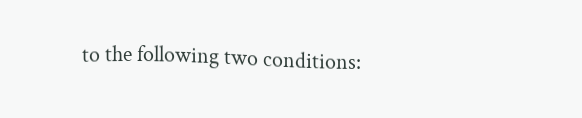to the following two conditions: